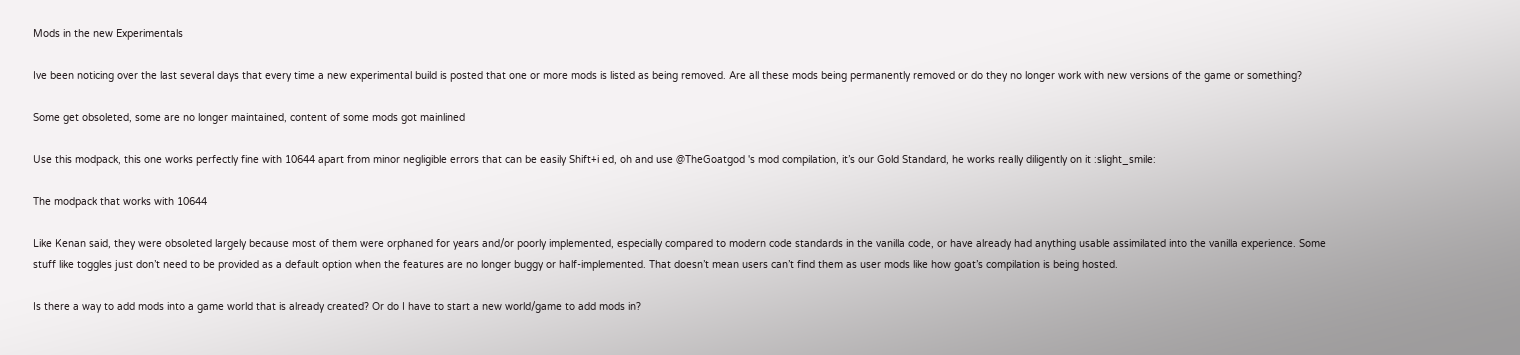Mods in the new Experimentals

Ive been noticing over the last several days that every time a new experimental build is posted that one or more mods is listed as being removed. Are all these mods being permanently removed or do they no longer work with new versions of the game or something?

Some get obsoleted, some are no longer maintained, content of some mods got mainlined

Use this modpack, this one works perfectly fine with 10644 apart from minor negligible errors that can be easily Shift+i ed, oh and use @TheGoatgod 's mod compilation, it’s our Gold Standard, he works really diligently on it :slight_smile:

The modpack that works with 10644

Like Kenan said, they were obsoleted largely because most of them were orphaned for years and/or poorly implemented, especially compared to modern code standards in the vanilla code, or have already had anything usable assimilated into the vanilla experience. Some stuff like toggles just don’t need to be provided as a default option when the features are no longer buggy or half-implemented. That doesn’t mean users can’t find them as user mods like how goat’s compilation is being hosted.

Is there a way to add mods into a game world that is already created? Or do I have to start a new world/game to add mods in?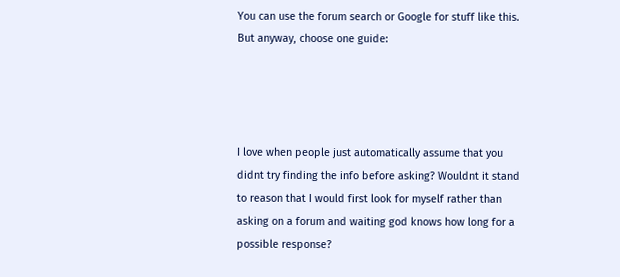You can use the forum search or Google for stuff like this. But anyway, choose one guide:




I love when people just automatically assume that you didnt try finding the info before asking? Wouldnt it stand to reason that I would first look for myself rather than asking on a forum and waiting god knows how long for a possible response?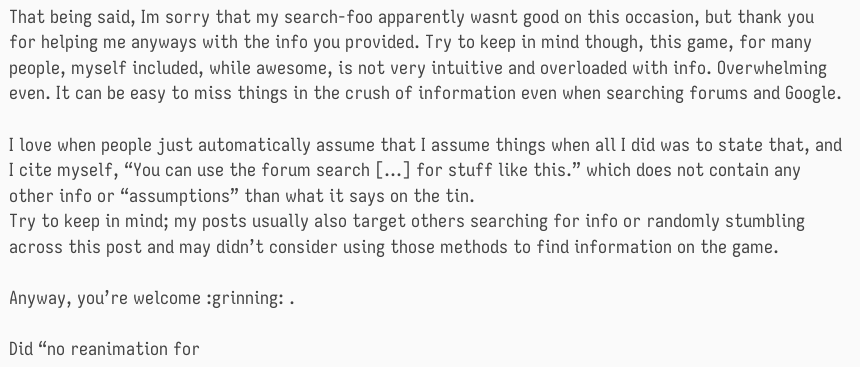That being said, Im sorry that my search-foo apparently wasnt good on this occasion, but thank you for helping me anyways with the info you provided. Try to keep in mind though, this game, for many people, myself included, while awesome, is not very intuitive and overloaded with info. Overwhelming even. It can be easy to miss things in the crush of information even when searching forums and Google.

I love when people just automatically assume that I assume things when all I did was to state that, and I cite myself, “You can use the forum search […] for stuff like this.” which does not contain any other info or “assumptions” than what it says on the tin.
Try to keep in mind; my posts usually also target others searching for info or randomly stumbling across this post and may didn’t consider using those methods to find information on the game.

Anyway, you’re welcome :grinning: .

Did “no reanimation for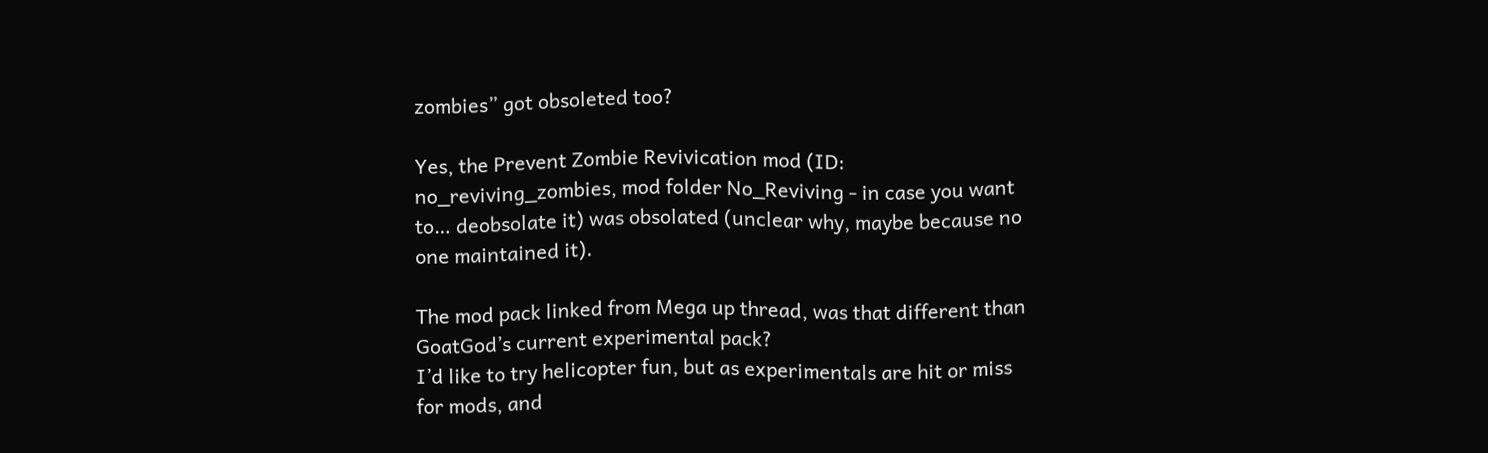zombies” got obsoleted too?

Yes, the Prevent Zombie Revivication mod (ID: no_reviving_zombies, mod folder No_Reviving - in case you want to… deobsolate it) was obsolated (unclear why, maybe because no one maintained it).

The mod pack linked from Mega up thread, was that different than GoatGod’s current experimental pack?
I’d like to try helicopter fun, but as experimentals are hit or miss for mods, and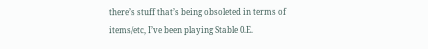there’s stuff that’s being obsoleted in terms of items/etc, I’ve been playing Stable 0.E.